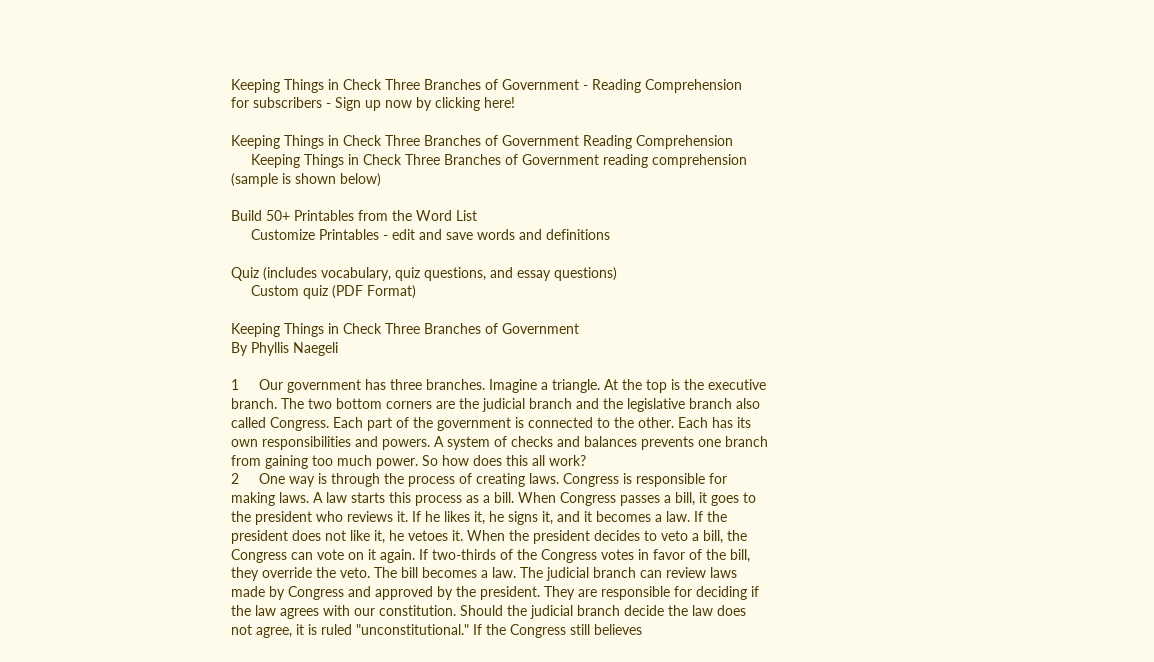Keeping Things in Check Three Branches of Government - Reading Comprehension
for subscribers - Sign up now by clicking here!

Keeping Things in Check Three Branches of Government Reading Comprehension
     Keeping Things in Check Three Branches of Government reading comprehension (sample is shown below)

Build 50+ Printables from the Word List
     Customize Printables - edit and save words and definitions

Quiz (includes vocabulary, quiz questions, and essay questions)
     Custom quiz (PDF Format)

Keeping Things in Check Three Branches of Government
By Phyllis Naegeli

1     Our government has three branches. Imagine a triangle. At the top is the executive branch. The two bottom corners are the judicial branch and the legislative branch also called Congress. Each part of the government is connected to the other. Each has its own responsibilities and powers. A system of checks and balances prevents one branch from gaining too much power. So how does this all work?
2     One way is through the process of creating laws. Congress is responsible for making laws. A law starts this process as a bill. When Congress passes a bill, it goes to the president who reviews it. If he likes it, he signs it, and it becomes a law. If the president does not like it, he vetoes it. When the president decides to veto a bill, the Congress can vote on it again. If two-thirds of the Congress votes in favor of the bill, they override the veto. The bill becomes a law. The judicial branch can review laws made by Congress and approved by the president. They are responsible for deciding if the law agrees with our constitution. Should the judicial branch decide the law does not agree, it is ruled "unconstitutional." If the Congress still believes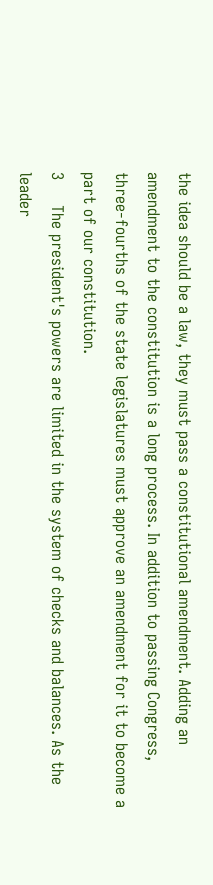the idea should be a law, they must pass a constitutional amendment. Adding an amendment to the constitution is a long process. In addition to passing Congress, three-fourths of the state legislatures must approve an amendment for it to become a part of our constitution.
3     The president's powers are limited in the system of checks and balances. As the leader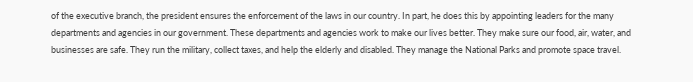of the executive branch, the president ensures the enforcement of the laws in our country. In part, he does this by appointing leaders for the many departments and agencies in our government. These departments and agencies work to make our lives better. They make sure our food, air, water, and businesses are safe. They run the military, collect taxes, and help the elderly and disabled. They manage the National Parks and promote space travel.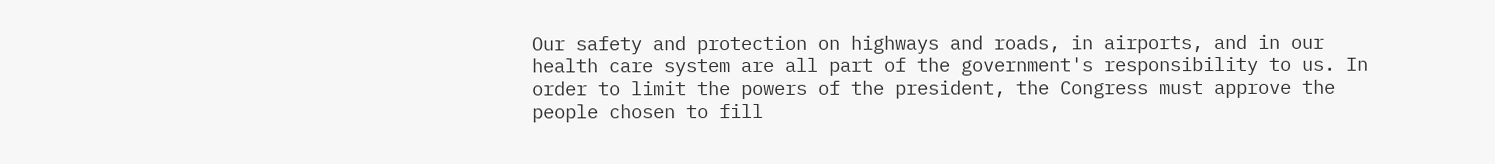Our safety and protection on highways and roads, in airports, and in our health care system are all part of the government's responsibility to us. In order to limit the powers of the president, the Congress must approve the people chosen to fill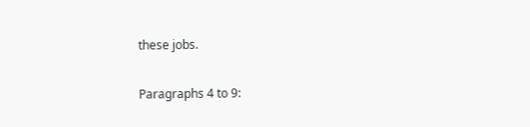these jobs.

Paragraphs 4 to 9: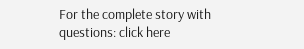For the complete story with questions: click here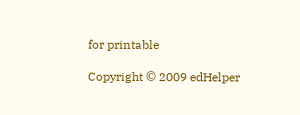for printable

Copyright © 2009 edHelper